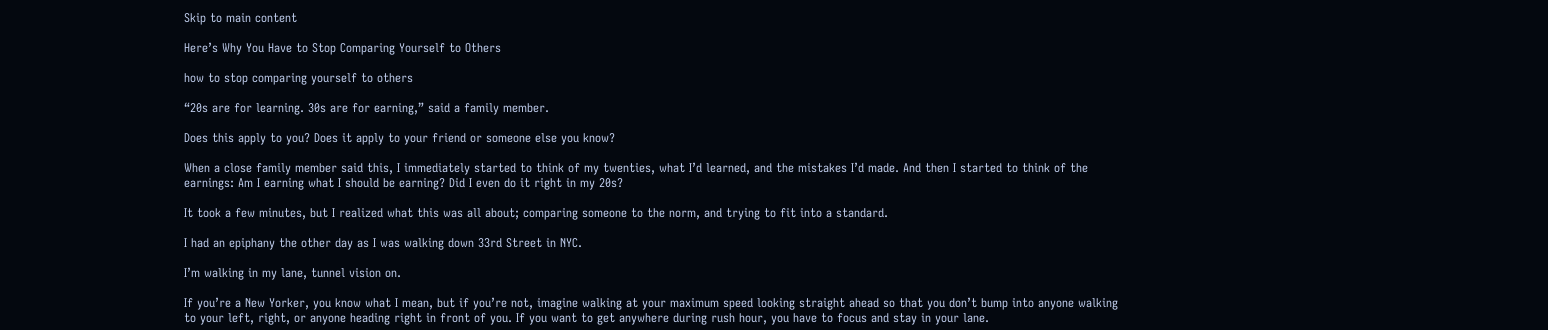Skip to main content

Here’s Why You Have to Stop Comparing Yourself to Others

how to stop comparing yourself to others

“20s are for learning. 30s are for earning,” said a family member.

Does this apply to you? Does it apply to your friend or someone else you know?

When a close family member said this, I immediately started to think of my twenties, what I’d learned, and the mistakes I’d made. And then I started to think of the earnings: Am I earning what I should be earning? Did I even do it right in my 20s?

It took a few minutes, but I realized what this was all about; comparing someone to the norm, and trying to fit into a standard.

I had an epiphany the other day as I was walking down 33rd Street in NYC.

I’m walking in my lane, tunnel vision on.

If you’re a New Yorker, you know what I mean, but if you’re not, imagine walking at your maximum speed looking straight ahead so that you don’t bump into anyone walking to your left, right, or anyone heading right in front of you. If you want to get anywhere during rush hour, you have to focus and stay in your lane.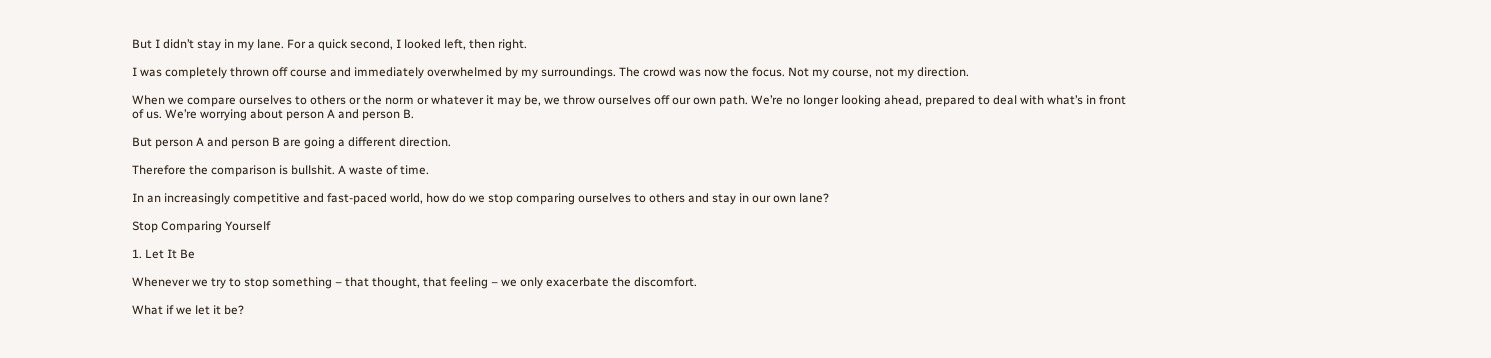But I didn’t stay in my lane. For a quick second, I looked left, then right.

I was completely thrown off course and immediately overwhelmed by my surroundings. The crowd was now the focus. Not my course, not my direction.

When we compare ourselves to others or the norm or whatever it may be, we throw ourselves off our own path. We’re no longer looking ahead, prepared to deal with what’s in front of us. We’re worrying about person A and person B.

But person A and person B are going a different direction.

Therefore the comparison is bullshit. A waste of time.

In an increasingly competitive and fast-paced world, how do we stop comparing ourselves to others and stay in our own lane?

Stop Comparing Yourself

1. Let It Be

Whenever we try to stop something – that thought, that feeling – we only exacerbate the discomfort.

What if we let it be?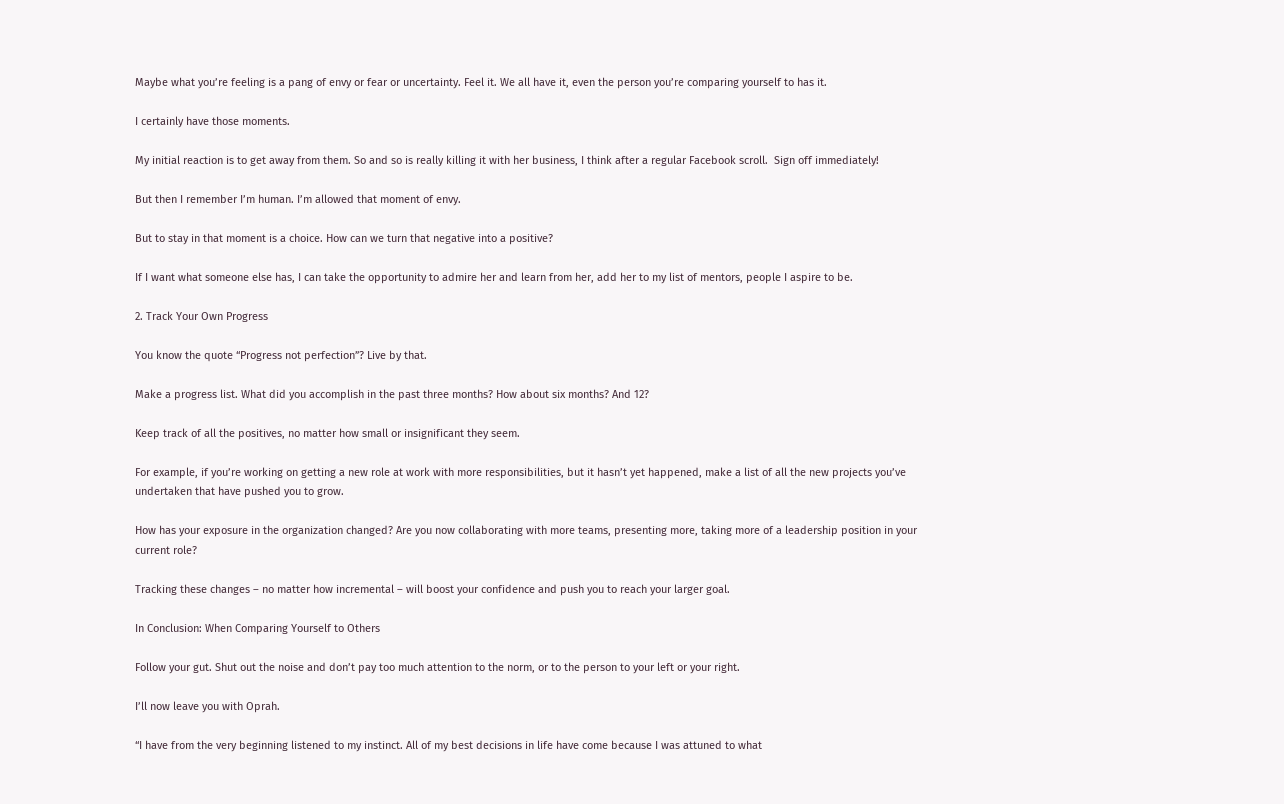Maybe what you’re feeling is a pang of envy or fear or uncertainty. Feel it. We all have it, even the person you’re comparing yourself to has it.

I certainly have those moments.

My initial reaction is to get away from them. So and so is really killing it with her business, I think after a regular Facebook scroll.  Sign off immediately!

But then I remember I’m human. I’m allowed that moment of envy.

But to stay in that moment is a choice. How can we turn that negative into a positive?

If I want what someone else has, I can take the opportunity to admire her and learn from her, add her to my list of mentors, people I aspire to be.

2. Track Your Own Progress

You know the quote “Progress not perfection”? Live by that.

Make a progress list. What did you accomplish in the past three months? How about six months? And 12?

Keep track of all the positives, no matter how small or insignificant they seem.

For example, if you’re working on getting a new role at work with more responsibilities, but it hasn’t yet happened, make a list of all the new projects you’ve undertaken that have pushed you to grow.

How has your exposure in the organization changed? Are you now collaborating with more teams, presenting more, taking more of a leadership position in your current role?

Tracking these changes – no matter how incremental – will boost your confidence and push you to reach your larger goal.

In Conclusion: When Comparing Yourself to Others

Follow your gut. Shut out the noise and don’t pay too much attention to the norm, or to the person to your left or your right.

I’ll now leave you with Oprah.

“I have from the very beginning listened to my instinct. All of my best decisions in life have come because I was attuned to what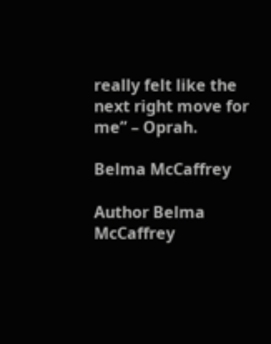really felt like the next right move for me” – Oprah.

Belma McCaffrey

Author Belma McCaffrey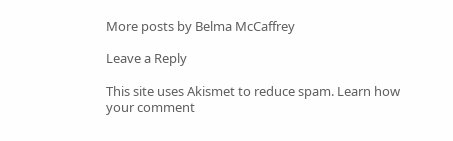More posts by Belma McCaffrey

Leave a Reply

This site uses Akismet to reduce spam. Learn how your comment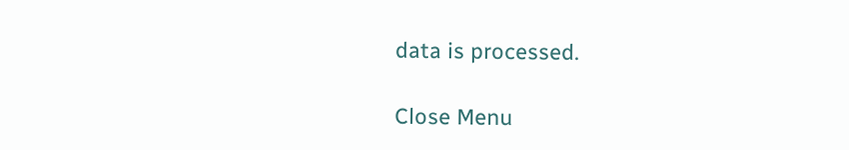data is processed.

Close Menu